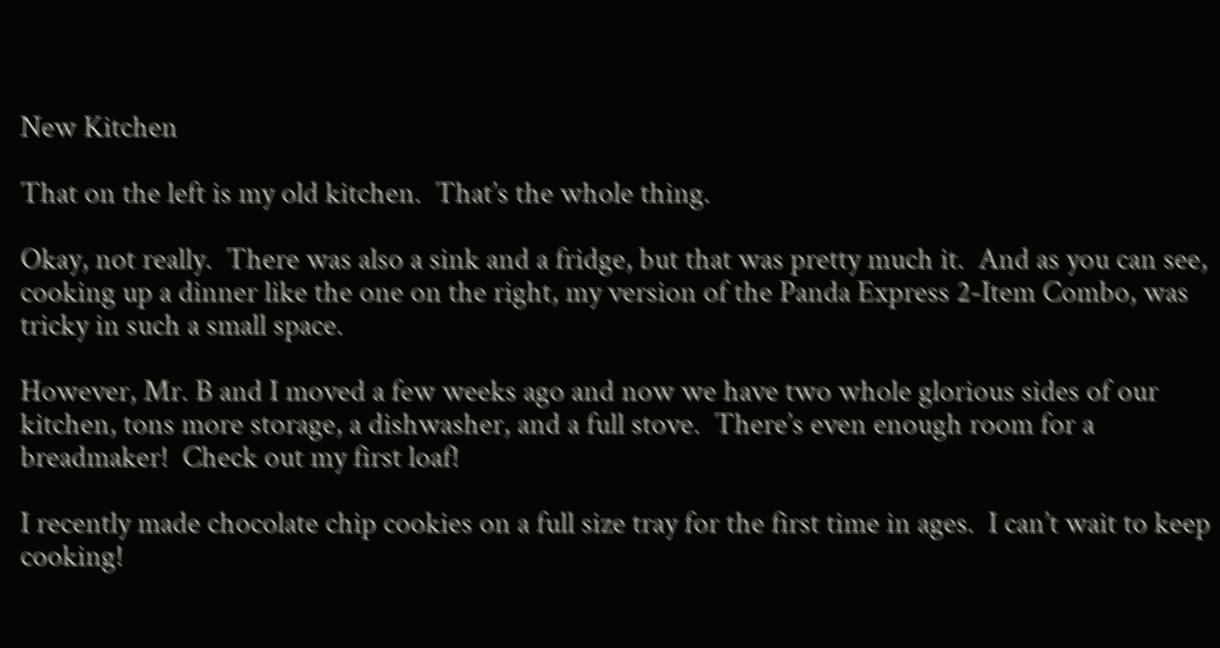New Kitchen

That on the left is my old kitchen.  That’s the whole thing.

Okay, not really.  There was also a sink and a fridge, but that was pretty much it.  And as you can see, cooking up a dinner like the one on the right, my version of the Panda Express 2-Item Combo, was tricky in such a small space.

However, Mr. B and I moved a few weeks ago and now we have two whole glorious sides of our kitchen, tons more storage, a dishwasher, and a full stove.  There’s even enough room for a breadmaker!  Check out my first loaf!

I recently made chocolate chip cookies on a full size tray for the first time in ages.  I can’t wait to keep cooking!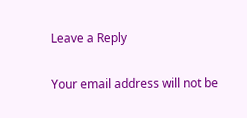Leave a Reply

Your email address will not be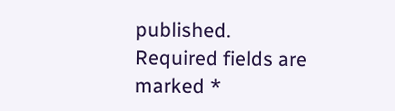published. Required fields are marked *